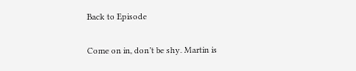Back to Episode

Come on in, don’t be shy. Martin is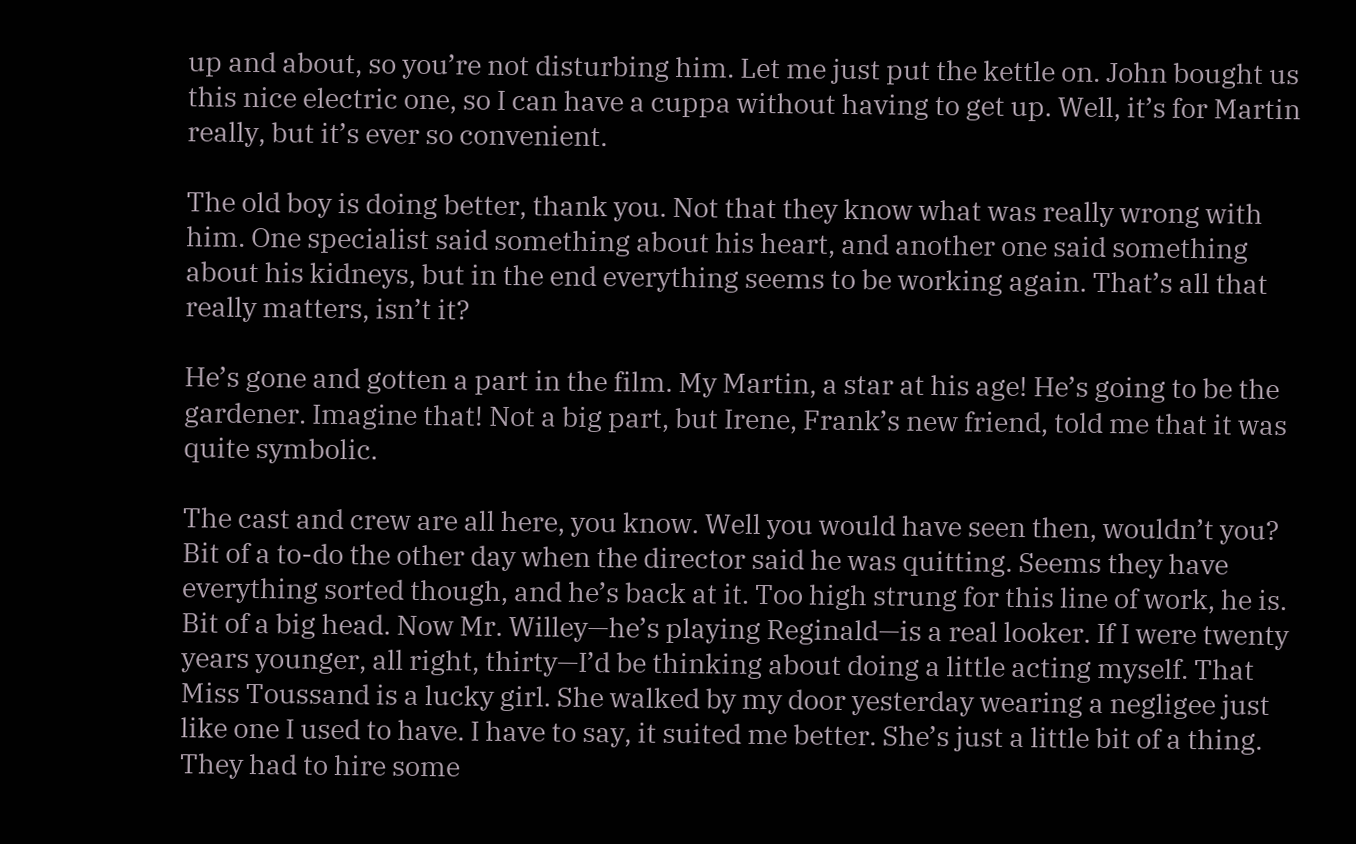up and about, so you’re not disturbing him. Let me just put the kettle on. John bought us this nice electric one, so I can have a cuppa without having to get up. Well, it’s for Martin really, but it’s ever so convenient.

The old boy is doing better, thank you. Not that they know what was really wrong with him. One specialist said something about his heart, and another one said something about his kidneys, but in the end everything seems to be working again. That’s all that really matters, isn’t it?

He’s gone and gotten a part in the film. My Martin, a star at his age! He’s going to be the gardener. Imagine that! Not a big part, but Irene, Frank’s new friend, told me that it was quite symbolic.

The cast and crew are all here, you know. Well you would have seen then, wouldn’t you? Bit of a to-do the other day when the director said he was quitting. Seems they have everything sorted though, and he’s back at it. Too high strung for this line of work, he is. Bit of a big head. Now Mr. Willey—he’s playing Reginald—is a real looker. If I were twenty years younger, all right, thirty—I’d be thinking about doing a little acting myself. That Miss Toussand is a lucky girl. She walked by my door yesterday wearing a negligee just like one I used to have. I have to say, it suited me better. She’s just a little bit of a thing. They had to hire some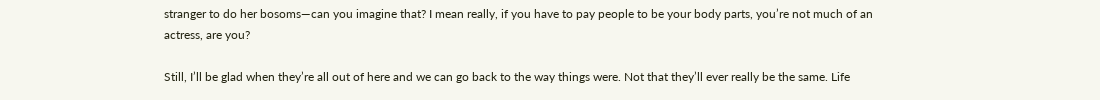stranger to do her bosoms—can you imagine that? I mean really, if you have to pay people to be your body parts, you’re not much of an actress, are you?

Still, I’ll be glad when they’re all out of here and we can go back to the way things were. Not that they’ll ever really be the same. Life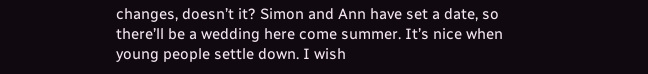changes, doesn’t it? Simon and Ann have set a date, so there’ll be a wedding here come summer. It’s nice when young people settle down. I wish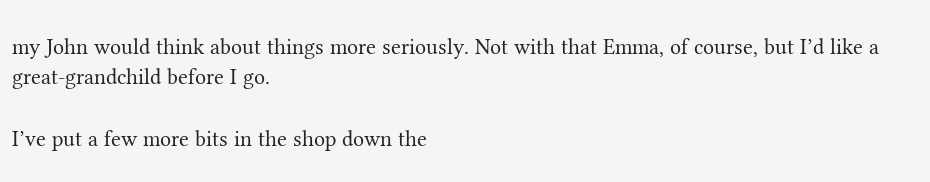my John would think about things more seriously. Not with that Emma, of course, but I’d like a great-grandchild before I go.

I’ve put a few more bits in the shop down the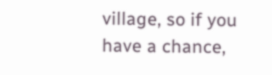village, so if you have a chance,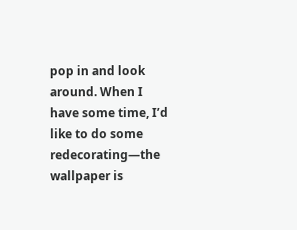pop in and look around. When I have some time, I’d like to do some redecorating—the wallpaper is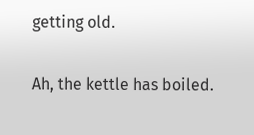getting old.

Ah, the kettle has boiled.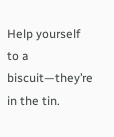Help yourself to a biscuit—they’re in the tin.